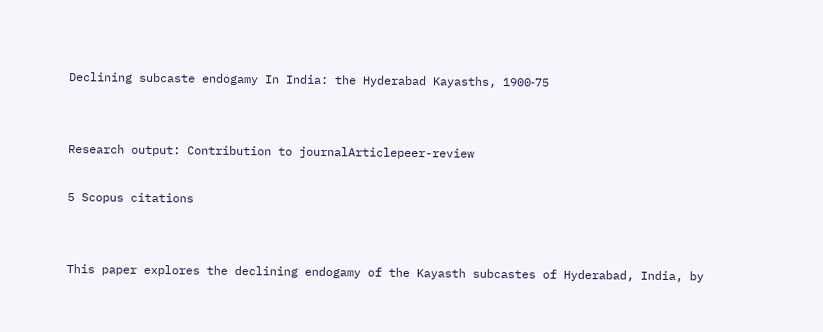Declining subcaste endogamy In India: the Hyderabad Kayasths, 1900‐75


Research output: Contribution to journalArticlepeer-review

5 Scopus citations


This paper explores the declining endogamy of the Kayasth subcastes of Hyderabad, India, by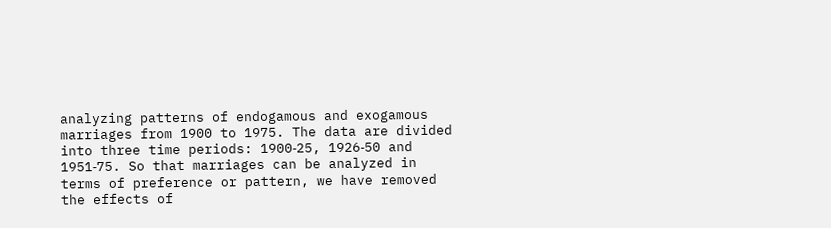analyzing patterns of endogamous and exogamous marriages from 1900 to 1975. The data are divided into three time periods: 1900‐25, 1926‐50 and 1951‐75. So that marriages can be analyzed in terms of preference or pattern, we have removed the effects of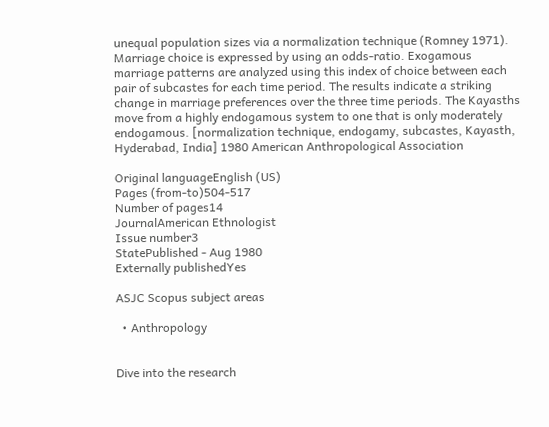unequal population sizes via a normalization technique (Romney 1971). Marriage choice is expressed by using an odds‐ratio. Exogamous marriage patterns are analyzed using this index of choice between each pair of subcastes for each time period. The results indicate a striking change in marriage preferences over the three time periods. The Kayasths move from a highly endogamous system to one that is only moderately endogamous. [normalization technique, endogamy, subcastes, Kayasth, Hyderabad, India] 1980 American Anthropological Association

Original languageEnglish (US)
Pages (from-to)504-517
Number of pages14
JournalAmerican Ethnologist
Issue number3
StatePublished - Aug 1980
Externally publishedYes

ASJC Scopus subject areas

  • Anthropology


Dive into the research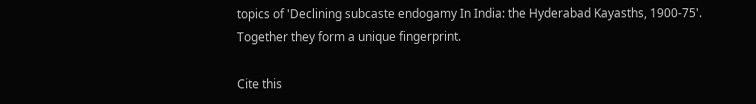topics of 'Declining subcaste endogamy In India: the Hyderabad Kayasths, 1900‐75'. Together they form a unique fingerprint.

Cite this